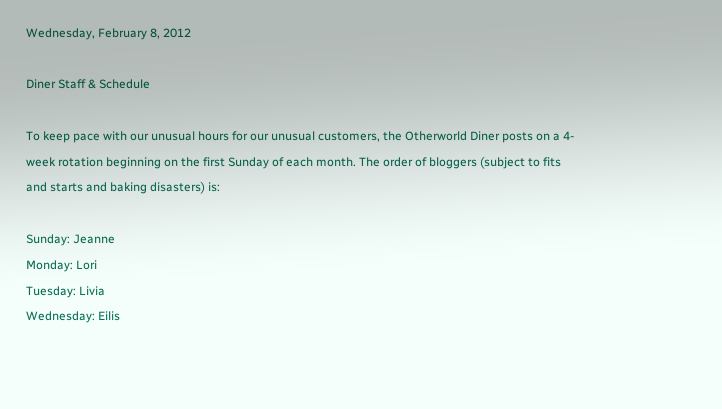Wednesday, February 8, 2012

Diner Staff & Schedule

To keep pace with our unusual hours for our unusual customers, the Otherworld Diner posts on a 4-week rotation beginning on the first Sunday of each month. The order of bloggers (subject to fits and starts and baking disasters) is:

Sunday: Jeanne
Monday: Lori
Tuesday: Livia
Wednesday: Eilis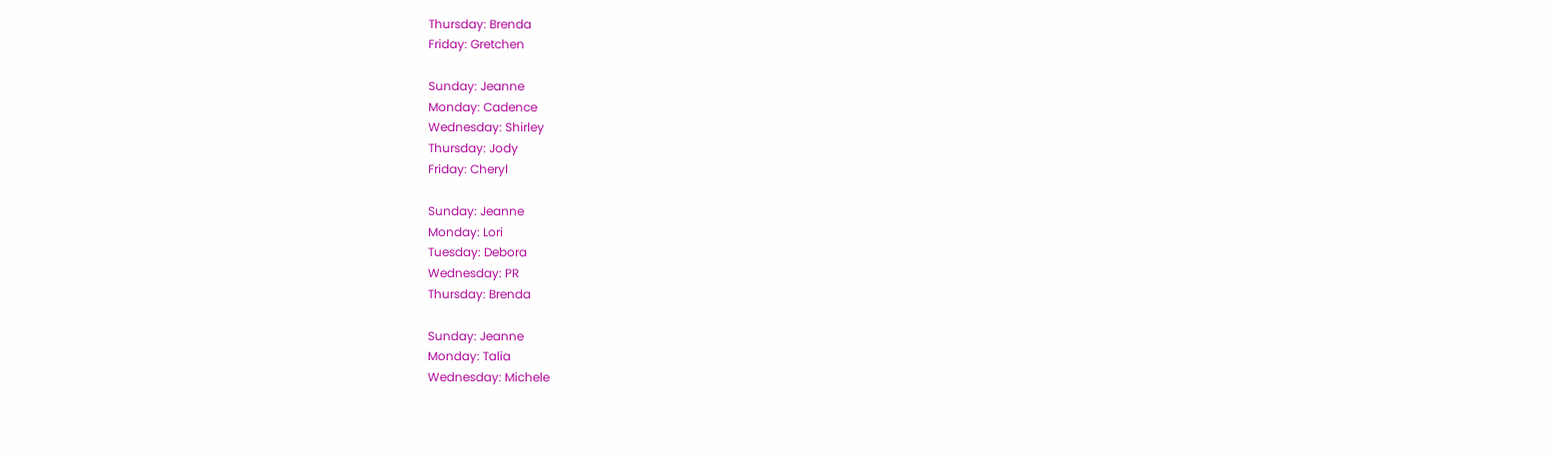Thursday: Brenda
Friday: Gretchen

Sunday: Jeanne
Monday: Cadence
Wednesday: Shirley
Thursday: Jody
Friday: Cheryl

Sunday: Jeanne
Monday: Lori
Tuesday: Debora
Wednesday: PR
Thursday: Brenda

Sunday: Jeanne
Monday: Talia
Wednesday: Michele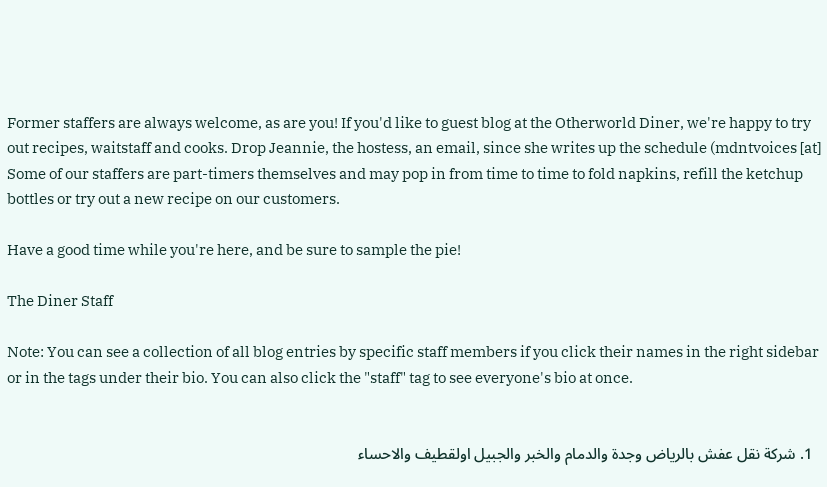Former staffers are always welcome, as are you! If you'd like to guest blog at the Otherworld Diner, we're happy to try out recipes, waitstaff and cooks. Drop Jeannie, the hostess, an email, since she writes up the schedule (mdntvoices [at] Some of our staffers are part-timers themselves and may pop in from time to time to fold napkins, refill the ketchup bottles or try out a new recipe on our customers.

Have a good time while you're here, and be sure to sample the pie!

The Diner Staff

Note: You can see a collection of all blog entries by specific staff members if you click their names in the right sidebar or in the tags under their bio. You can also click the "staff" tag to see everyone's bio at once.


  1. شركة نقل عفش بالرياض وجدة والدمام والخبر والجبيل اولقطيف والاحساء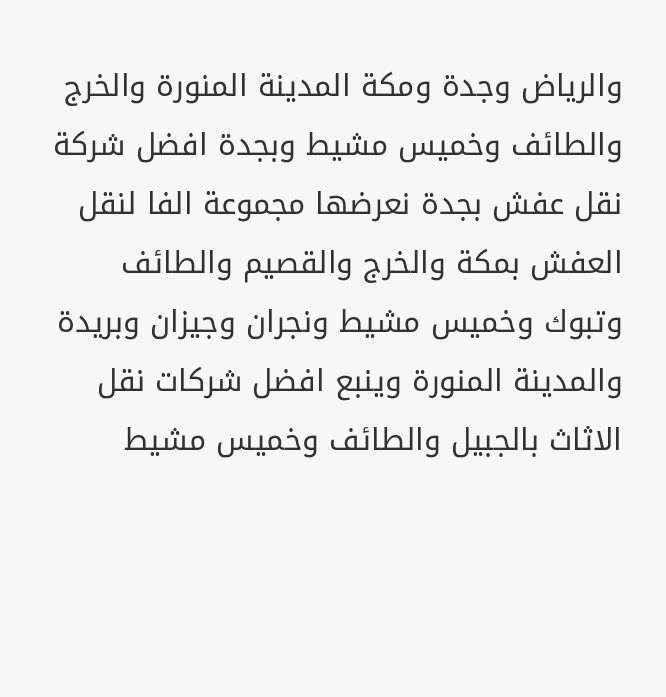والرياض وجدة ومكة المدينة المنورة والخرج والطائف وخميس مشيط وبجدة افضل شركة نقل عفش بجدة نعرضها مجموعة الفا لنقل العفش بمكة والخرج والقصيم والطائف وتبوك وخميس مشيط ونجران وجيزان وبريدة والمدينة المنورة وينبع افضل شركات نقل الاثاث بالجبيل والطائف وخميس مشيط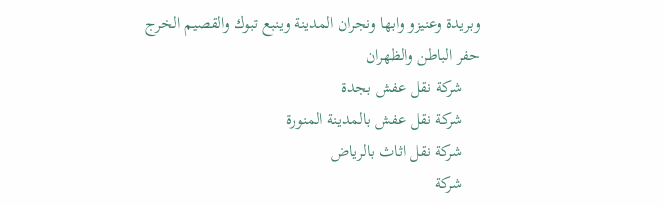وبريدة وعنيزو وابها ونجران المدينة وينبع تبوك والقصيم الخرج حفر الباطن والظهران
    شركة نقل عفش بجدة
    شركة نقل عفش بالمدينة المنورة
    شركة نقل اثاث بالرياض
    شركة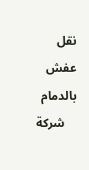نقل عفش بالدمام
    شركة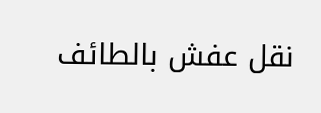نقل عفش بالطائف